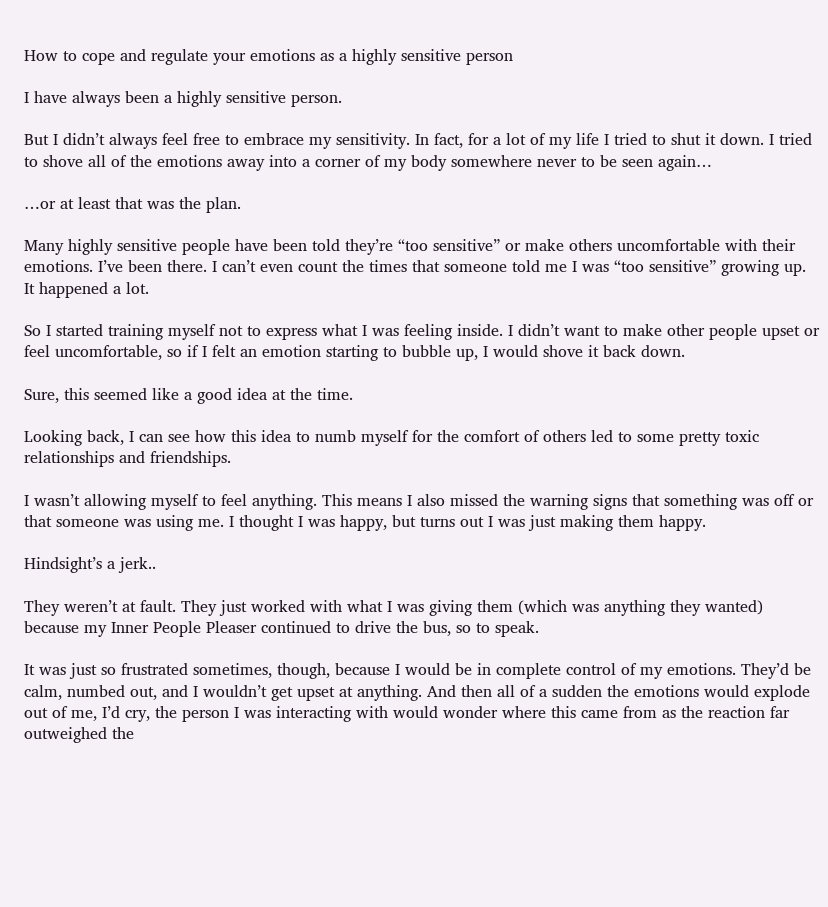How to cope and regulate your emotions as a highly sensitive person

I have always been a highly sensitive person.

But I didn’t always feel free to embrace my sensitivity. In fact, for a lot of my life I tried to shut it down. I tried to shove all of the emotions away into a corner of my body somewhere never to be seen again…

…or at least that was the plan.

Many highly sensitive people have been told they’re “too sensitive” or make others uncomfortable with their emotions. I’ve been there. I can’t even count the times that someone told me I was “too sensitive” growing up. It happened a lot.

So I started training myself not to express what I was feeling inside. I didn’t want to make other people upset or feel uncomfortable, so if I felt an emotion starting to bubble up, I would shove it back down.

Sure, this seemed like a good idea at the time.

Looking back, I can see how this idea to numb myself for the comfort of others led to some pretty toxic relationships and friendships.

I wasn’t allowing myself to feel anything. This means I also missed the warning signs that something was off or that someone was using me. I thought I was happy, but turns out I was just making them happy.

Hindsight’s a jerk..

They weren’t at fault. They just worked with what I was giving them (which was anything they wanted) because my Inner People Pleaser continued to drive the bus, so to speak.

It was just so frustrated sometimes, though, because I would be in complete control of my emotions. They’d be calm, numbed out, and I wouldn’t get upset at anything. And then all of a sudden the emotions would explode out of me, I’d cry, the person I was interacting with would wonder where this came from as the reaction far outweighed the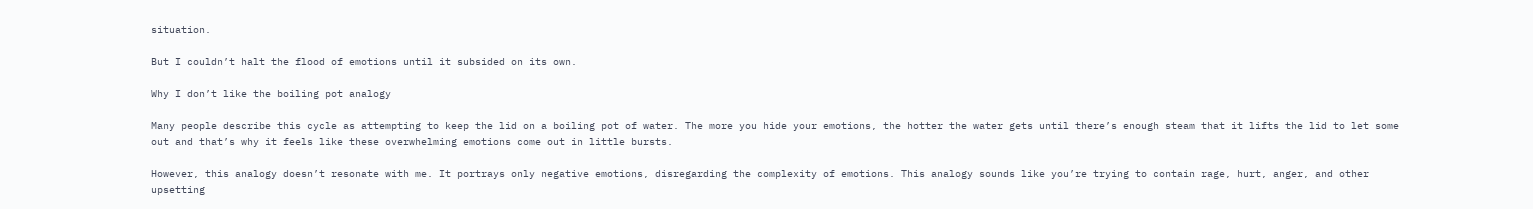situation.

But I couldn’t halt the flood of emotions until it subsided on its own.

Why I don’t like the boiling pot analogy

Many people describe this cycle as attempting to keep the lid on a boiling pot of water. The more you hide your emotions, the hotter the water gets until there’s enough steam that it lifts the lid to let some out and that’s why it feels like these overwhelming emotions come out in little bursts.

However, this analogy doesn’t resonate with me. It portrays only negative emotions, disregarding the complexity of emotions. This analogy sounds like you’re trying to contain rage, hurt, anger, and other upsetting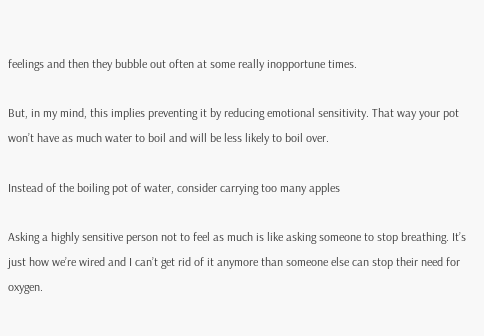feelings and then they bubble out often at some really inopportune times.

But, in my mind, this implies preventing it by reducing emotional sensitivity. That way your pot won’t have as much water to boil and will be less likely to boil over.

Instead of the boiling pot of water, consider carrying too many apples

Asking a highly sensitive person not to feel as much is like asking someone to stop breathing. It’s just how we’re wired and I can’t get rid of it anymore than someone else can stop their need for oxygen.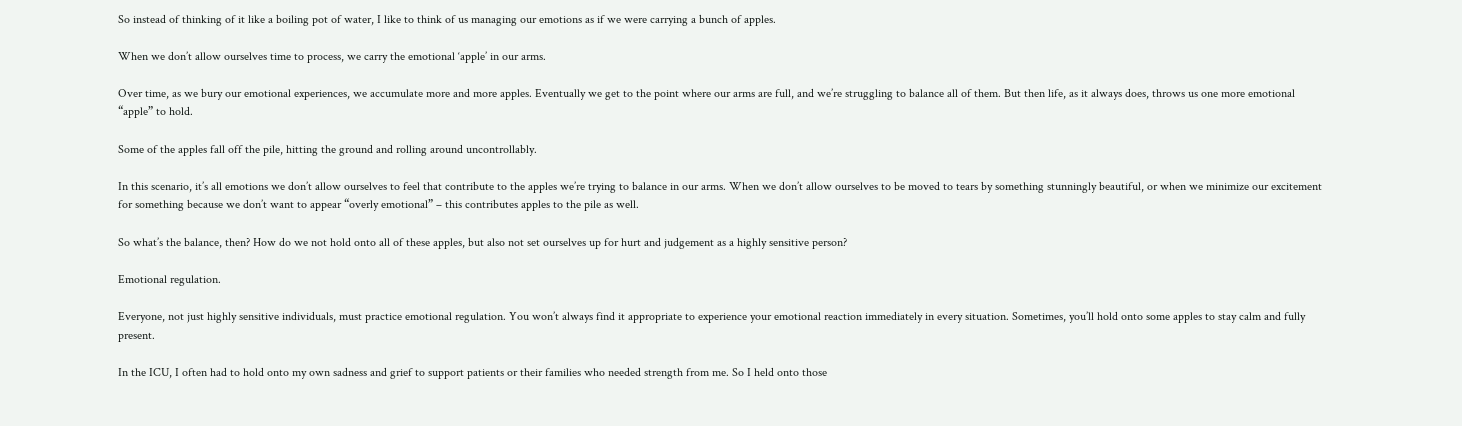So instead of thinking of it like a boiling pot of water, I like to think of us managing our emotions as if we were carrying a bunch of apples.

When we don’t allow ourselves time to process, we carry the emotional ‘apple’ in our arms.

Over time, as we bury our emotional experiences, we accumulate more and more apples. Eventually we get to the point where our arms are full, and we’re struggling to balance all of them. But then life, as it always does, throws us one more emotional “apple” to hold.

Some of the apples fall off the pile, hitting the ground and rolling around uncontrollably.

In this scenario, it’s all emotions we don’t allow ourselves to feel that contribute to the apples we’re trying to balance in our arms. When we don’t allow ourselves to be moved to tears by something stunningly beautiful, or when we minimize our excitement for something because we don’t want to appear “overly emotional” – this contributes apples to the pile as well.

So what’s the balance, then? How do we not hold onto all of these apples, but also not set ourselves up for hurt and judgement as a highly sensitive person?

Emotional regulation.

Everyone, not just highly sensitive individuals, must practice emotional regulation. You won’t always find it appropriate to experience your emotional reaction immediately in every situation. Sometimes, you’ll hold onto some apples to stay calm and fully present.

In the ICU, I often had to hold onto my own sadness and grief to support patients or their families who needed strength from me. So I held onto those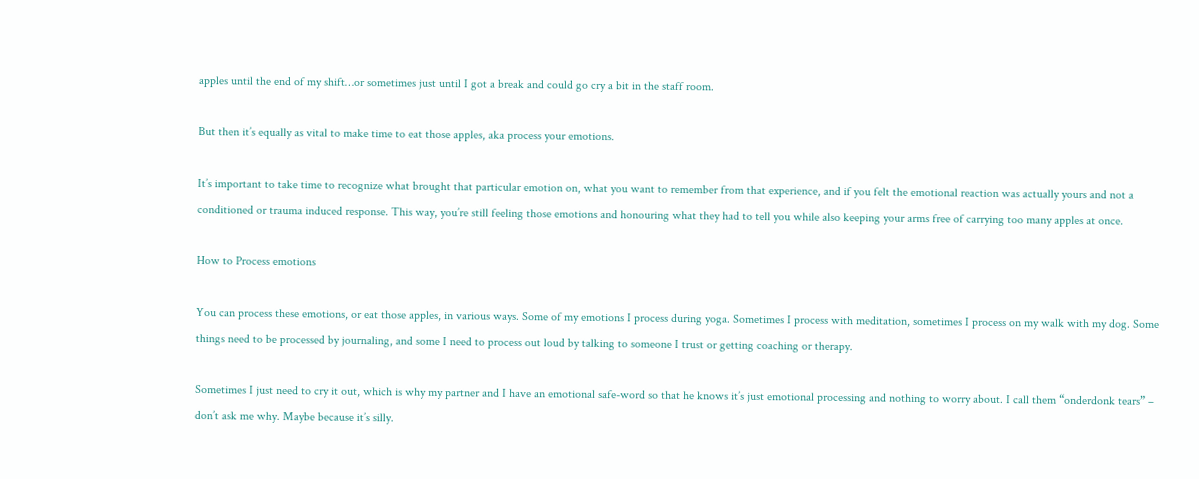apples until the end of my shift…or sometimes just until I got a break and could go cry a bit in the staff room.

But then it’s equally as vital to make time to eat those apples, aka process your emotions.

It’s important to take time to recognize what brought that particular emotion on, what you want to remember from that experience, and if you felt the emotional reaction was actually yours and not a conditioned or trauma induced response. This way, you’re still feeling those emotions and honouring what they had to tell you while also keeping your arms free of carrying too many apples at once.

How to Process emotions

You can process these emotions, or eat those apples, in various ways. Some of my emotions I process during yoga. Sometimes I process with meditation, sometimes I process on my walk with my dog. Some things need to be processed by journaling, and some I need to process out loud by talking to someone I trust or getting coaching or therapy.

Sometimes I just need to cry it out, which is why my partner and I have an emotional safe-word so that he knows it’s just emotional processing and nothing to worry about. I call them “onderdonk tears” – don’t ask me why. Maybe because it’s silly.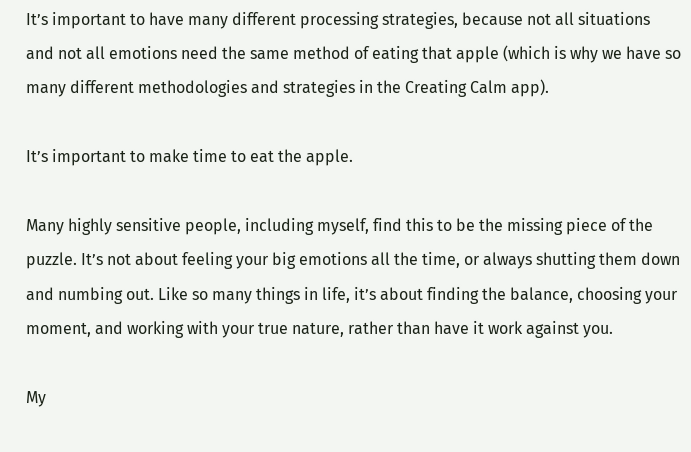It’s important to have many different processing strategies, because not all situations and not all emotions need the same method of eating that apple (which is why we have so many different methodologies and strategies in the Creating Calm app).

It’s important to make time to eat the apple.

Many highly sensitive people, including myself, find this to be the missing piece of the puzzle. It’s not about feeling your big emotions all the time, or always shutting them down and numbing out. Like so many things in life, it’s about finding the balance, choosing your moment, and working with your true nature, rather than have it work against you.

My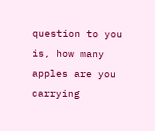question to you is, how many apples are you carrying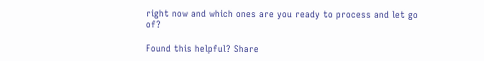right now and which ones are you ready to process and let go of?

Found this helpful? Share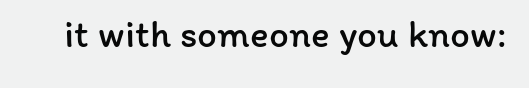it with someone you know: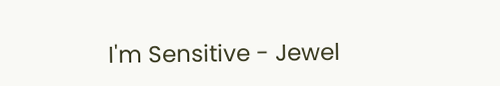I'm Sensitive - Jewel